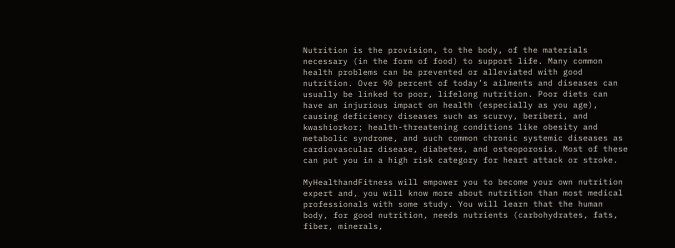Nutrition is the provision, to the body, of the materials necessary (in the form of food) to support life. Many common health problems can be prevented or alleviated with good nutrition. Over 90 percent of today’s ailments and diseases can usually be linked to poor, lifelong nutrition. Poor diets can have an injurious impact on health (especially as you age), causing deficiency diseases such as scurvy, beriberi, and kwashiorkor; health-threatening conditions like obesity and metabolic syndrome, and such common chronic systemic diseases as cardiovascular disease, diabetes, and osteoporosis. Most of these can put you in a high risk category for heart attack or stroke.

MyHealthandFitness will empower you to become your own nutrition expert and, you will know more about nutrition than most medical professionals with some study. You will learn that the human body, for good nutrition, needs nutrients (carbohydrates, fats, fiber, minerals,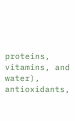proteins, vitamins, and water), antioxidants,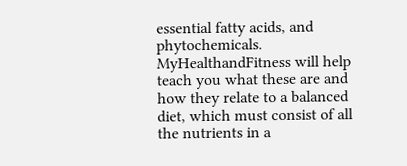essential fatty acids, and phytochemicals. MyHealthandFitness will help teach you what these are and how they relate to a balanced diet, which must consist of all the nutrients in a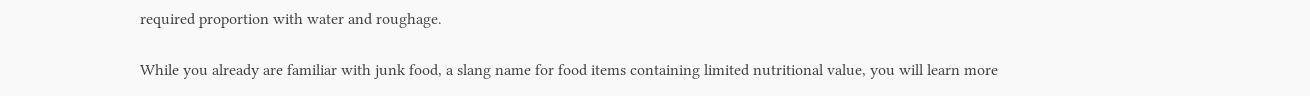required proportion with water and roughage.

While you already are familiar with junk food, a slang name for food items containing limited nutritional value, you will learn more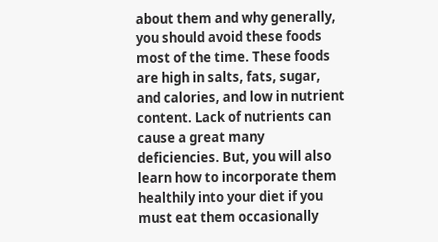about them and why generally, you should avoid these foods most of the time. These foods are high in salts, fats, sugar, and calories, and low in nutrient content. Lack of nutrients can cause a great many deficiencies. But, you will also learn how to incorporate them healthily into your diet if you must eat them occasionally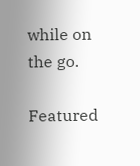while on the go.

Featured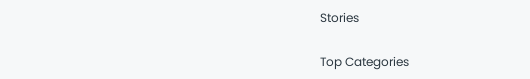Stories

Top Categories